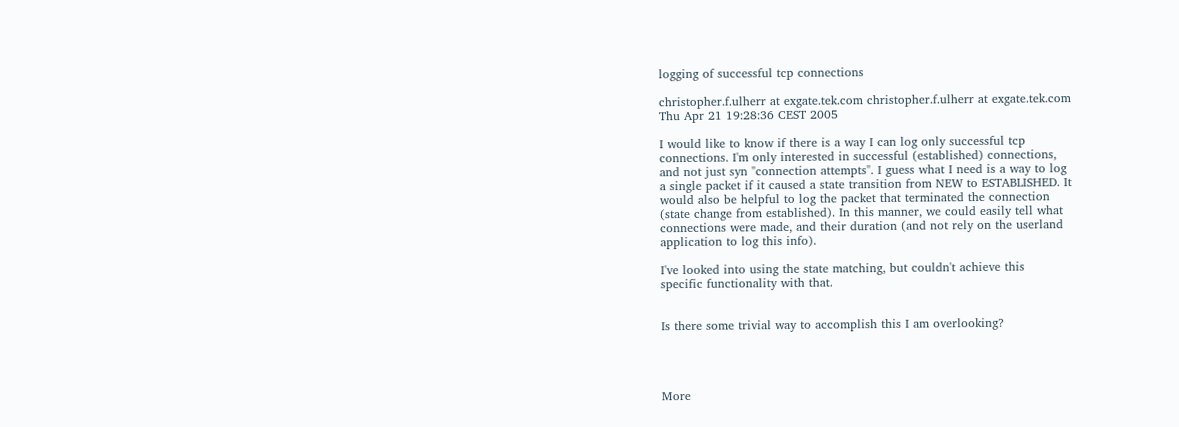logging of successful tcp connections

christopher.f.ulherr at exgate.tek.com christopher.f.ulherr at exgate.tek.com
Thu Apr 21 19:28:36 CEST 2005

I would like to know if there is a way I can log only successful tcp
connections. I'm only interested in successful (established) connections,
and not just syn "connection attempts". I guess what I need is a way to log
a single packet if it caused a state transition from NEW to ESTABLISHED. It
would also be helpful to log the packet that terminated the connection
(state change from established). In this manner, we could easily tell what
connections were made, and their duration (and not rely on the userland
application to log this info).

I've looked into using the state matching, but couldn't achieve this
specific functionality with that.


Is there some trivial way to accomplish this I am overlooking?




More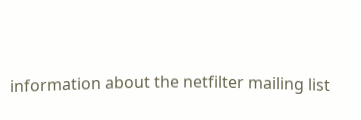information about the netfilter mailing list